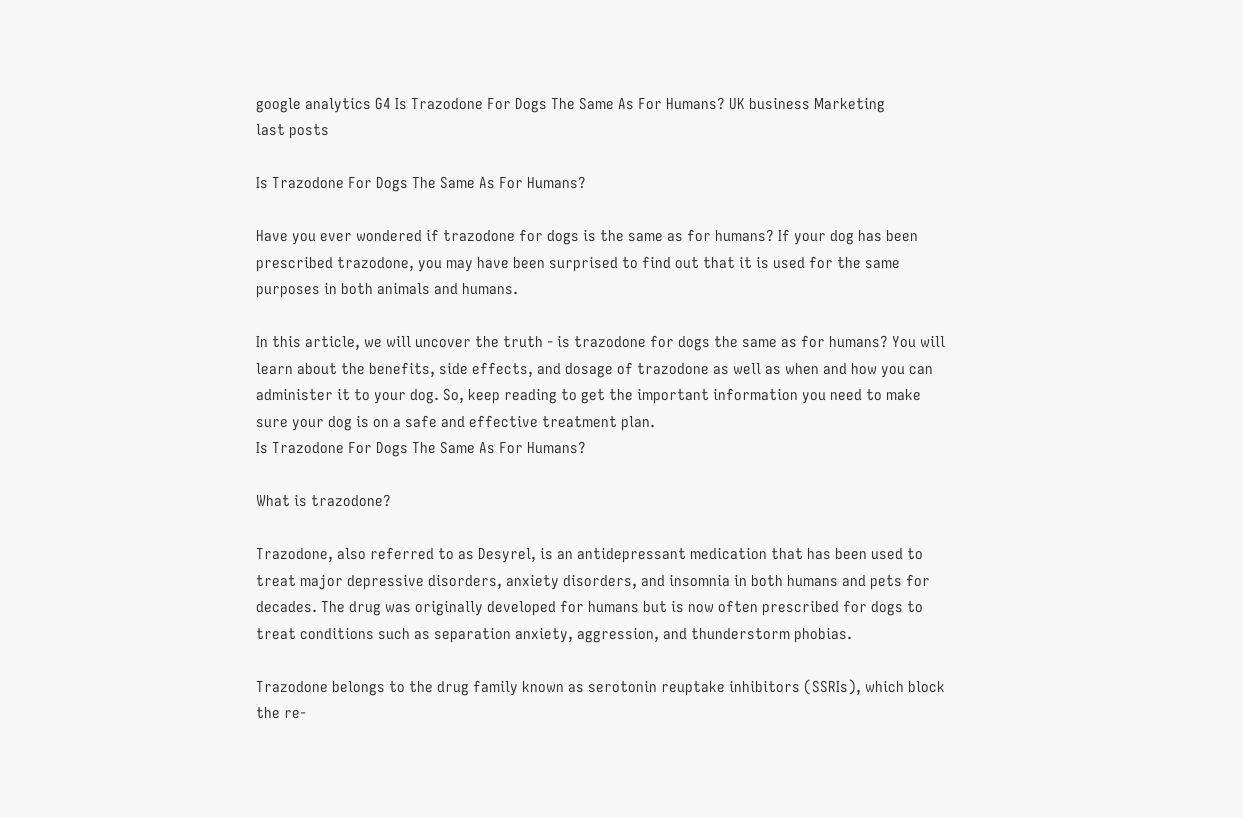google analytics G4 Is Trazodone For Dogs The Same As For Humans? UK business Marketing
last posts

Is Trazodone For Dogs The Same As For Humans?

Have you ever wondered if trazodone for dogs is the same as for humans? If your dog has been prescribed trazodone, you may have been surprised to find out that it is used for the same purposes in both animals and humans.

In this article, we will uncover the truth - is trazodone for dogs the same as for humans? You will learn about the benefits, side effects, and dosage of trazodone as well as when and how you can administer it to your dog. So, keep reading to get the important information you need to make sure your dog is on a safe and effective treatment plan.
Is Trazodone For Dogs The Same As For Humans?

What is trazodone?

Trazodone, also referred to as Desyrel, is an antidepressant medication that has been used to treat major depressive disorders, anxiety disorders, and insomnia in both humans and pets for decades. The drug was originally developed for humans but is now often prescribed for dogs to treat conditions such as separation anxiety, aggression, and thunderstorm phobias.

Trazodone belongs to the drug family known as serotonin reuptake inhibitors (SSRIs), which block the re-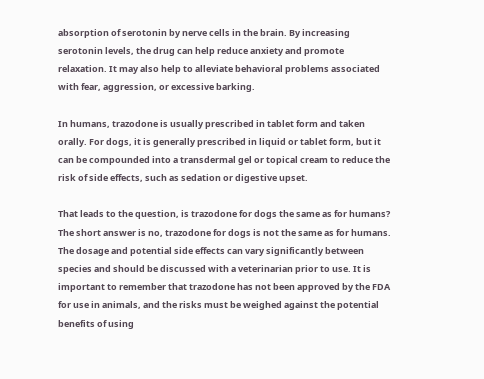absorption of serotonin by nerve cells in the brain. By increasing serotonin levels, the drug can help reduce anxiety and promote relaxation. It may also help to alleviate behavioral problems associated with fear, aggression, or excessive barking.

In humans, trazodone is usually prescribed in tablet form and taken orally. For dogs, it is generally prescribed in liquid or tablet form, but it can be compounded into a transdermal gel or topical cream to reduce the risk of side effects, such as sedation or digestive upset.

That leads to the question, is trazodone for dogs the same as for humans? The short answer is no, trazodone for dogs is not the same as for humans. The dosage and potential side effects can vary significantly between species and should be discussed with a veterinarian prior to use. It is important to remember that trazodone has not been approved by the FDA for use in animals, and the risks must be weighed against the potential benefits of using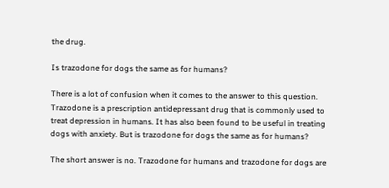the drug.

Is trazodone for dogs the same as for humans?

There is a lot of confusion when it comes to the answer to this question. Trazodone is a prescription antidepressant drug that is commonly used to treat depression in humans. It has also been found to be useful in treating dogs with anxiety. But is trazodone for dogs the same as for humans?

The short answer is no. Trazodone for humans and trazodone for dogs are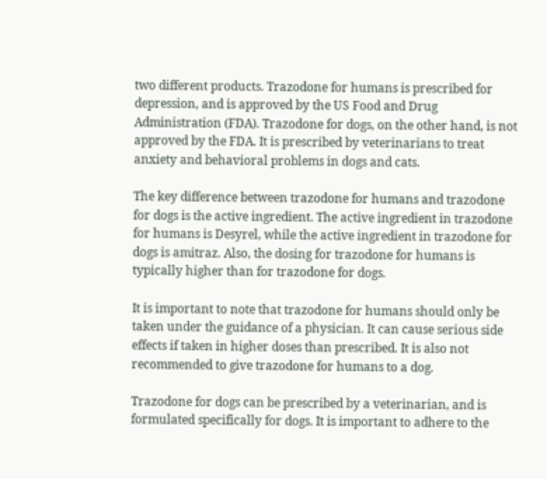two different products. Trazodone for humans is prescribed for depression, and is approved by the US Food and Drug Administration (FDA). Trazodone for dogs, on the other hand, is not approved by the FDA. It is prescribed by veterinarians to treat anxiety and behavioral problems in dogs and cats.

The key difference between trazodone for humans and trazodone for dogs is the active ingredient. The active ingredient in trazodone for humans is Desyrel, while the active ingredient in trazodone for dogs is amitraz. Also, the dosing for trazodone for humans is typically higher than for trazodone for dogs.

It is important to note that trazodone for humans should only be taken under the guidance of a physician. It can cause serious side effects if taken in higher doses than prescribed. It is also not recommended to give trazodone for humans to a dog.

Trazodone for dogs can be prescribed by a veterinarian, and is formulated specifically for dogs. It is important to adhere to the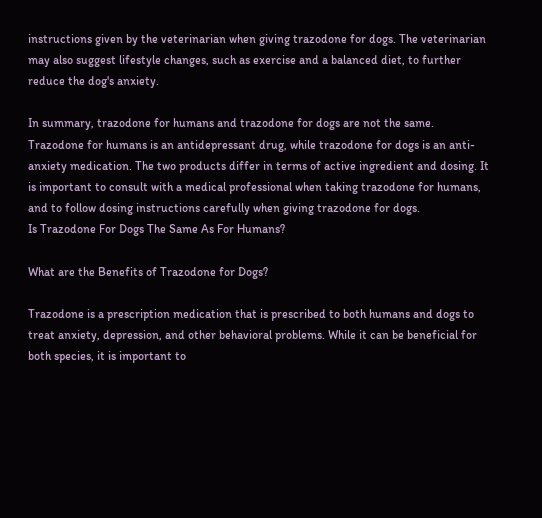instructions given by the veterinarian when giving trazodone for dogs. The veterinarian may also suggest lifestyle changes, such as exercise and a balanced diet, to further reduce the dog's anxiety.

In summary, trazodone for humans and trazodone for dogs are not the same. Trazodone for humans is an antidepressant drug, while trazodone for dogs is an anti-anxiety medication. The two products differ in terms of active ingredient and dosing. It is important to consult with a medical professional when taking trazodone for humans, and to follow dosing instructions carefully when giving trazodone for dogs.
Is Trazodone For Dogs The Same As For Humans?

What are the Benefits of Trazodone for Dogs?

Trazodone is a prescription medication that is prescribed to both humans and dogs to treat anxiety, depression, and other behavioral problems. While it can be beneficial for both species, it is important to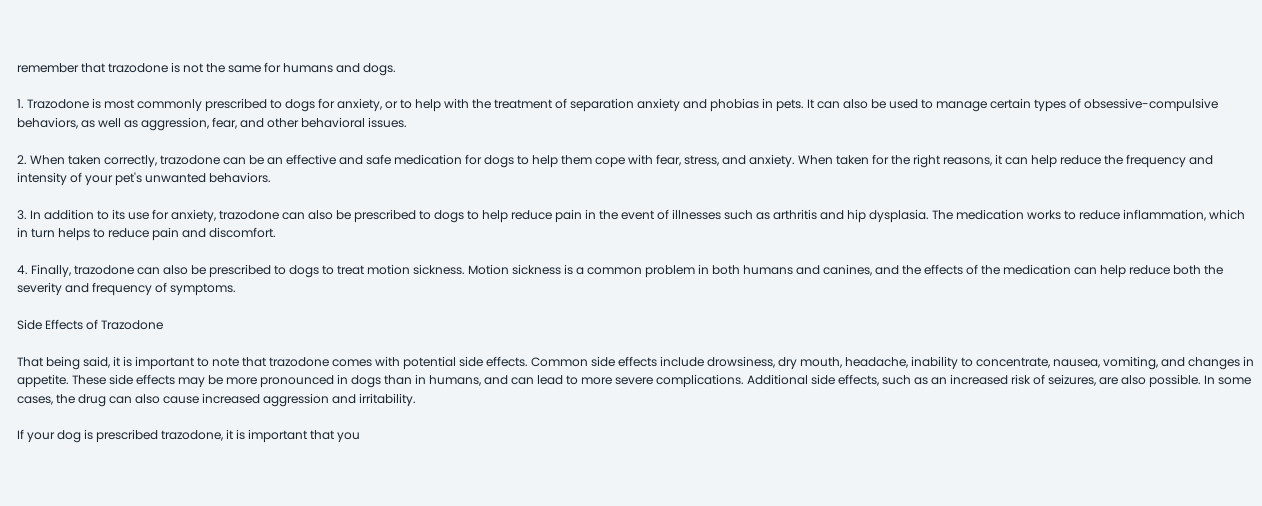remember that trazodone is not the same for humans and dogs.

1. Trazodone is most commonly prescribed to dogs for anxiety, or to help with the treatment of separation anxiety and phobias in pets. It can also be used to manage certain types of obsessive-compulsive behaviors, as well as aggression, fear, and other behavioral issues.

2. When taken correctly, trazodone can be an effective and safe medication for dogs to help them cope with fear, stress, and anxiety. When taken for the right reasons, it can help reduce the frequency and intensity of your pet's unwanted behaviors.

3. In addition to its use for anxiety, trazodone can also be prescribed to dogs to help reduce pain in the event of illnesses such as arthritis and hip dysplasia. The medication works to reduce inflammation, which in turn helps to reduce pain and discomfort.

4. Finally, trazodone can also be prescribed to dogs to treat motion sickness. Motion sickness is a common problem in both humans and canines, and the effects of the medication can help reduce both the severity and frequency of symptoms.

Side Effects of Trazodone

That being said, it is important to note that trazodone comes with potential side effects. Common side effects include drowsiness, dry mouth, headache, inability to concentrate, nausea, vomiting, and changes in appetite. These side effects may be more pronounced in dogs than in humans, and can lead to more severe complications. Additional side effects, such as an increased risk of seizures, are also possible. In some cases, the drug can also cause increased aggression and irritability.

If your dog is prescribed trazodone, it is important that you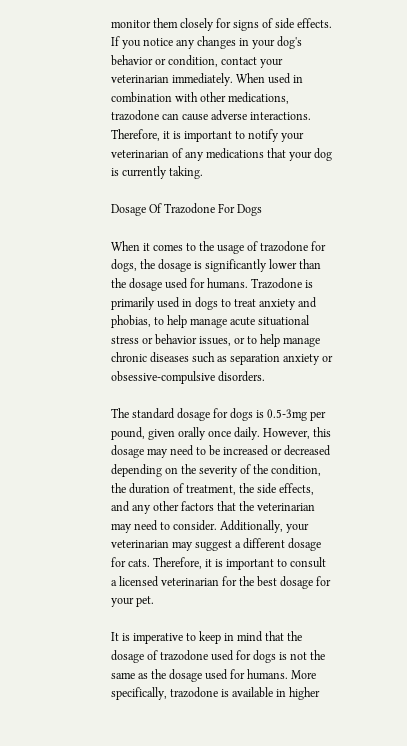monitor them closely for signs of side effects. If you notice any changes in your dog's behavior or condition, contact your veterinarian immediately. When used in combination with other medications, trazodone can cause adverse interactions. Therefore, it is important to notify your veterinarian of any medications that your dog is currently taking.

Dosage Of Trazodone For Dogs

When it comes to the usage of trazodone for dogs, the dosage is significantly lower than the dosage used for humans. Trazodone is primarily used in dogs to treat anxiety and phobias, to help manage acute situational stress or behavior issues, or to help manage chronic diseases such as separation anxiety or obsessive-compulsive disorders.

The standard dosage for dogs is 0.5-3mg per pound, given orally once daily. However, this dosage may need to be increased or decreased depending on the severity of the condition, the duration of treatment, the side effects, and any other factors that the veterinarian may need to consider. Additionally, your veterinarian may suggest a different dosage for cats. Therefore, it is important to consult a licensed veterinarian for the best dosage for your pet.

It is imperative to keep in mind that the dosage of trazodone used for dogs is not the same as the dosage used for humans. More specifically, trazodone is available in higher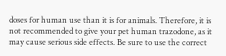doses for human use than it is for animals. Therefore, it is not recommended to give your pet human trazodone, as it may cause serious side effects. Be sure to use the correct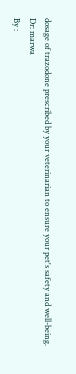dosage of trazodone prescribed by your veterinarian to ensure your pet's safety and well-being.
Dr: marwa
By :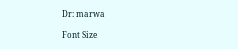Dr: marwa

Font Size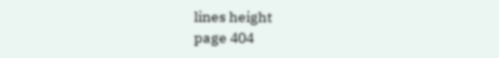lines height
page 404